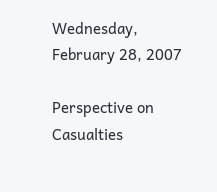Wednesday, February 28, 2007

Perspective on Casualties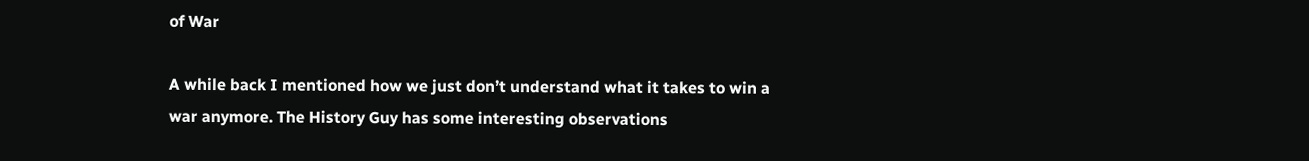of War

A while back I mentioned how we just don’t understand what it takes to win a war anymore. The History Guy has some interesting observations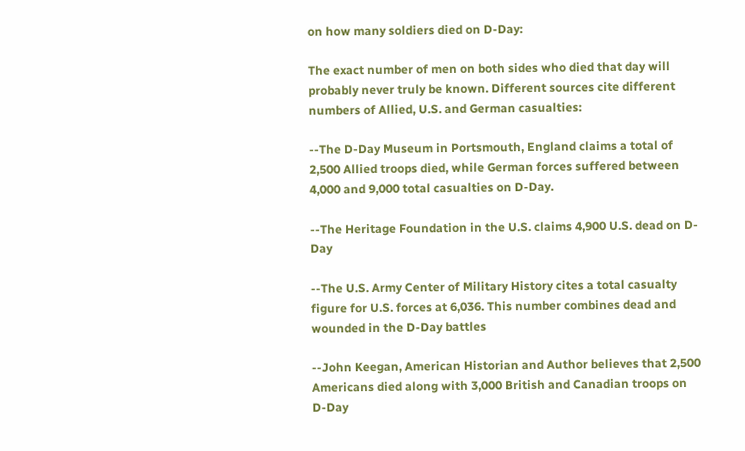on how many soldiers died on D-Day:

The exact number of men on both sides who died that day will probably never truly be known. Different sources cite different numbers of Allied, U.S. and German casualties:

--The D-Day Museum in Portsmouth, England claims a total of 2,500 Allied troops died, while German forces suffered between 4,000 and 9,000 total casualties on D-Day.

--The Heritage Foundation in the U.S. claims 4,900 U.S. dead on D-Day

--The U.S. Army Center of Military History cites a total casualty figure for U.S. forces at 6,036. This number combines dead and wounded in the D-Day battles

--John Keegan, American Historian and Author believes that 2,500 Americans died along with 3,000 British and Canadian troops on D-Day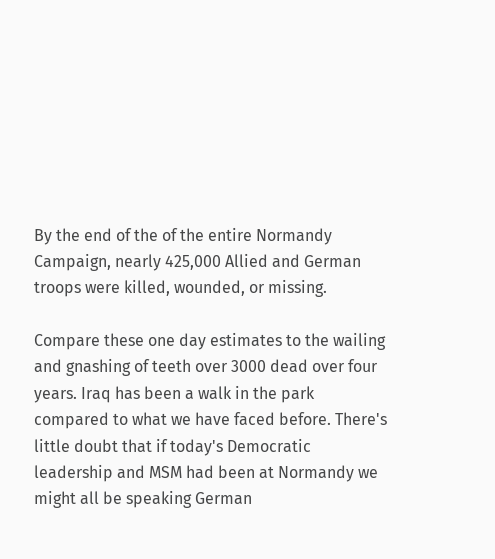By the end of the of the entire Normandy Campaign, nearly 425,000 Allied and German troops were killed, wounded, or missing.

Compare these one day estimates to the wailing and gnashing of teeth over 3000 dead over four years. Iraq has been a walk in the park compared to what we have faced before. There's little doubt that if today's Democratic leadership and MSM had been at Normandy we might all be speaking German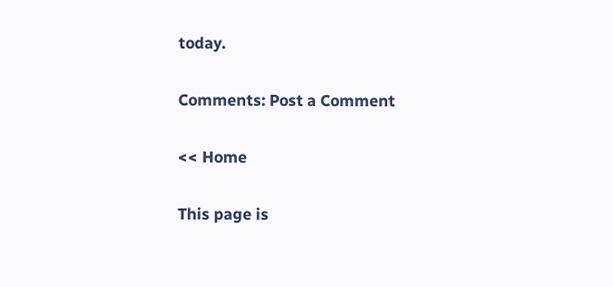today.

Comments: Post a Comment

<< Home

This page is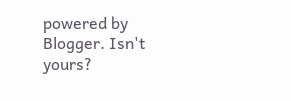powered by Blogger. Isn't yours?